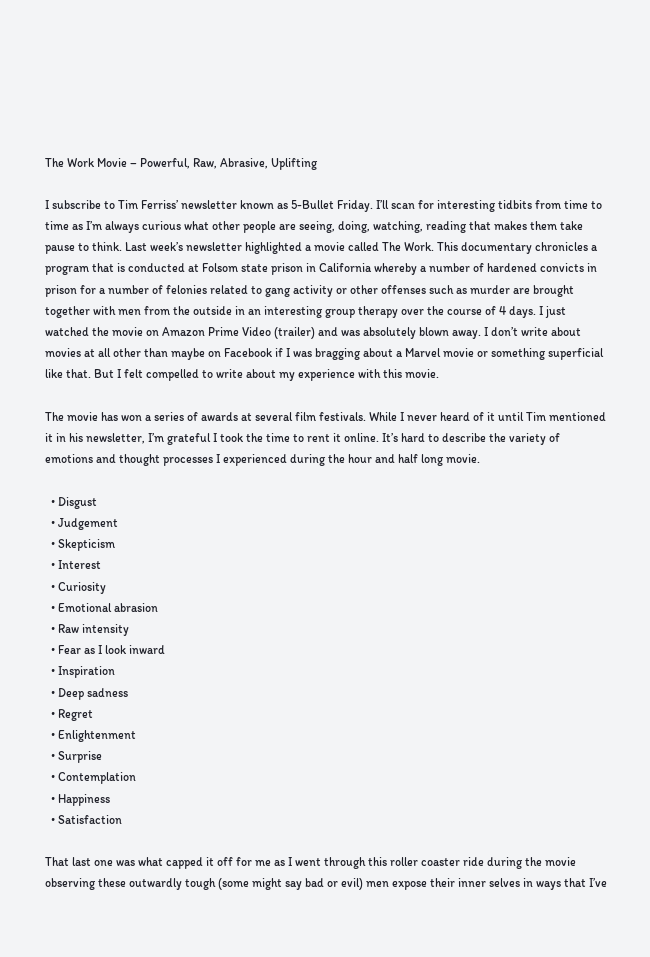The Work Movie – Powerful, Raw, Abrasive, Uplifting

I subscribe to Tim Ferriss’ newsletter known as 5-Bullet Friday. I’ll scan for interesting tidbits from time to time as I’m always curious what other people are seeing, doing, watching, reading that makes them take pause to think. Last week’s newsletter highlighted a movie called The Work. This documentary chronicles a program that is conducted at Folsom state prison in California whereby a number of hardened convicts in prison for a number of felonies related to gang activity or other offenses such as murder are brought together with men from the outside in an interesting group therapy over the course of 4 days. I just watched the movie on Amazon Prime Video (trailer) and was absolutely blown away. I don’t write about movies at all other than maybe on Facebook if I was bragging about a Marvel movie or something superficial like that. But I felt compelled to write about my experience with this movie.

The movie has won a series of awards at several film festivals. While I never heard of it until Tim mentioned it in his newsletter, I’m grateful I took the time to rent it online. It’s hard to describe the variety of emotions and thought processes I experienced during the hour and half long movie.

  • Disgust
  • Judgement
  • Skepticism
  • Interest
  • Curiosity
  • Emotional abrasion
  • Raw intensity
  • Fear as I look inward
  • Inspiration
  • Deep sadness
  • Regret
  • Enlightenment
  • Surprise
  • Contemplation
  • Happiness
  • Satisfaction

That last one was what capped it off for me as I went through this roller coaster ride during the movie observing these outwardly tough (some might say bad or evil) men expose their inner selves in ways that I’ve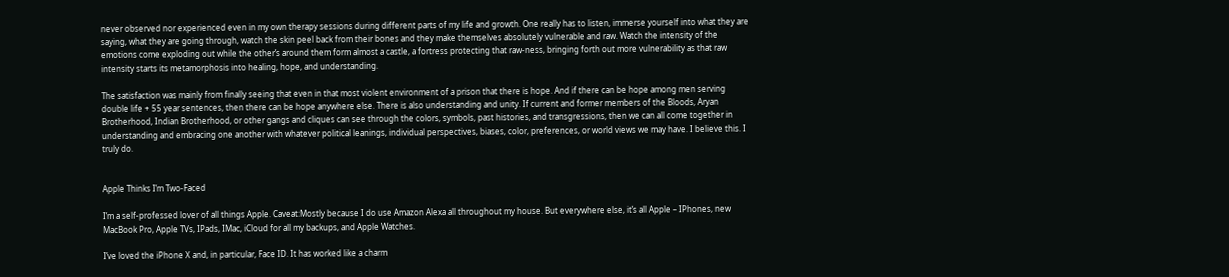never observed nor experienced even in my own therapy sessions during different parts of my life and growth. One really has to listen, immerse yourself into what they are saying, what they are going through, watch the skin peel back from their bones and they make themselves absolutely vulnerable and raw. Watch the intensity of the emotions come exploding out while the other’s around them form almost a castle, a fortress protecting that raw-ness, bringing forth out more vulnerability as that raw intensity starts its metamorphosis into healing, hope, and understanding.

The satisfaction was mainly from finally seeing that even in that most violent environment of a prison that there is hope. And if there can be hope among men serving double life + 55 year sentences, then there can be hope anywhere else. There is also understanding and unity. If current and former members of the Bloods, Aryan Brotherhood, Indian Brotherhood, or other gangs and cliques can see through the colors, symbols, past histories, and transgressions, then we can all come together in understanding and embracing one another with whatever political leanings, individual perspectives, biases, color, preferences, or world views we may have. I believe this. I truly do.


Apple Thinks I’m Two-Faced

I’m a self-professed lover of all things Apple. Caveat:Mostly because I do use Amazon Alexa all throughout my house. But everywhere else, it’s all Apple – IPhones, new MacBook Pro, Apple TVs, IPads, IMac, iCloud for all my backups, and Apple Watches.

I’ve loved the iPhone X and, in particular, Face ID. It has worked like a charm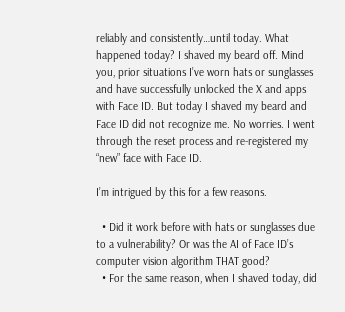reliably and consistently…until today. What happened today? I shaved my beard off. Mind you, prior situations I’ve worn hats or sunglasses and have successfully unlocked the X and apps with Face ID. But today I shaved my beard and Face ID did not recognize me. No worries. I went through the reset process and re-registered my “new” face with Face ID.

I’m intrigued by this for a few reasons.

  • Did it work before with hats or sunglasses due to a vulnerability? Or was the AI of Face ID’s computer vision algorithm THAT good?
  • For the same reason, when I shaved today, did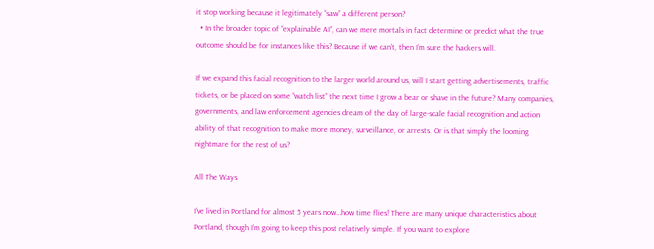it stop working because it legitimately “saw” a different person?
  • In the broader topic of “explainable AI”, can we mere mortals in fact determine or predict what the true outcome should be for instances like this? Because if we can’t, then I’m sure the hackers will.

If we expand this facial recognition to the larger world around us, will I start getting advertisements, traffic tickets, or be placed on some “watch list” the next time I grow a bear or shave in the future? Many companies, governments, and law enforcement agencies dream of the day of large-scale facial recognition and action ability of that recognition to make more money, surveillance, or arrests. Or is that simply the looming nightmare for the rest of us?

All The Ways

I’ve lived in Portland for almost 5 years now…how time flies! There are many unique characteristics about Portland, though I’m going to keep this post relatively simple. If you want to explore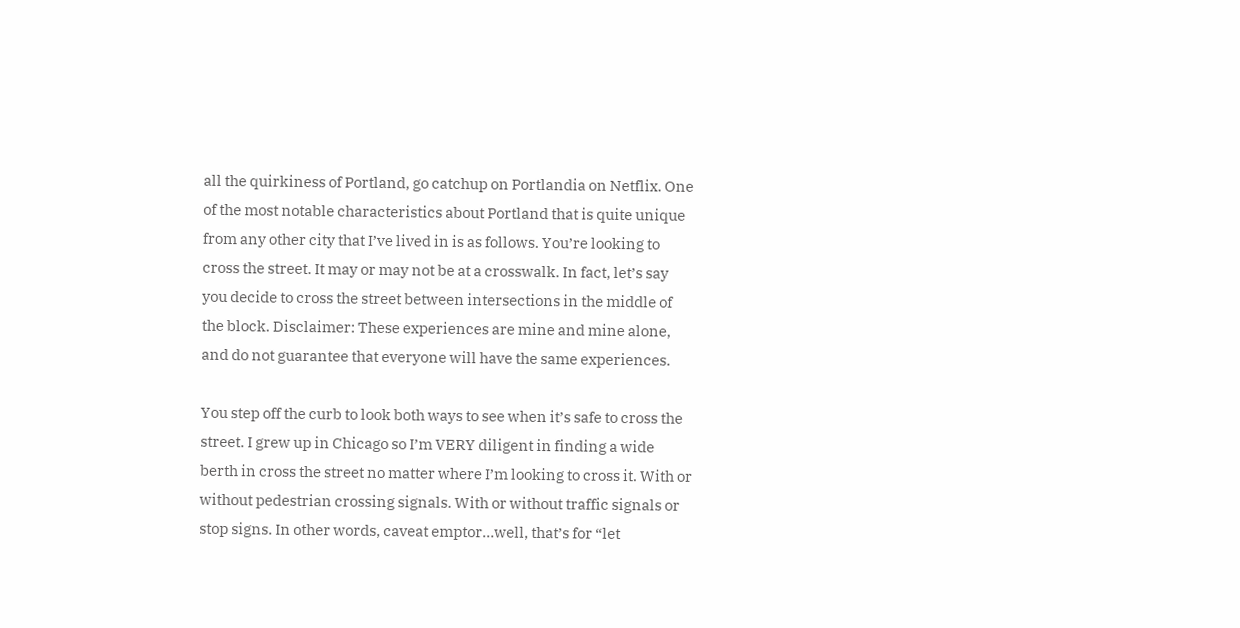all the quirkiness of Portland, go catchup on Portlandia on Netflix. One of the most notable characteristics about Portland that is quite unique from any other city that I’ve lived in is as follows. You’re looking to cross the street. It may or may not be at a crosswalk. In fact, let’s say you decide to cross the street between intersections in the middle of the block. Disclaimer: These experiences are mine and mine alone, and do not guarantee that everyone will have the same experiences.

You step off the curb to look both ways to see when it’s safe to cross the street. I grew up in Chicago so I’m VERY diligent in finding a wide berth in cross the street no matter where I’m looking to cross it. With or without pedestrian crossing signals. With or without traffic signals or stop signs. In other words, caveat emptor…well, that’s for “let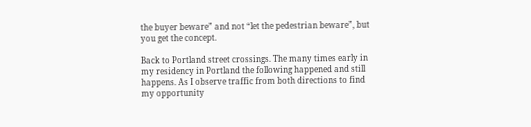the buyer beware” and not “let the pedestrian beware”, but you get the concept.

Back to Portland street crossings. The many times early in my residency in Portland the following happened and still happens. As I observe traffic from both directions to find my opportunity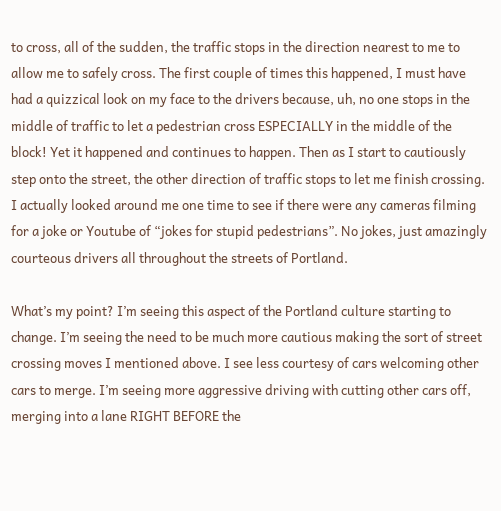to cross, all of the sudden, the traffic stops in the direction nearest to me to allow me to safely cross. The first couple of times this happened, I must have had a quizzical look on my face to the drivers because, uh, no one stops in the middle of traffic to let a pedestrian cross ESPECIALLY in the middle of the block! Yet it happened and continues to happen. Then as I start to cautiously step onto the street, the other direction of traffic stops to let me finish crossing. I actually looked around me one time to see if there were any cameras filming for a joke or Youtube of “jokes for stupid pedestrians”. No jokes, just amazingly courteous drivers all throughout the streets of Portland.

What’s my point? I’m seeing this aspect of the Portland culture starting to change. I’m seeing the need to be much more cautious making the sort of street crossing moves I mentioned above. I see less courtesy of cars welcoming other cars to merge. I’m seeing more aggressive driving with cutting other cars off, merging into a lane RIGHT BEFORE the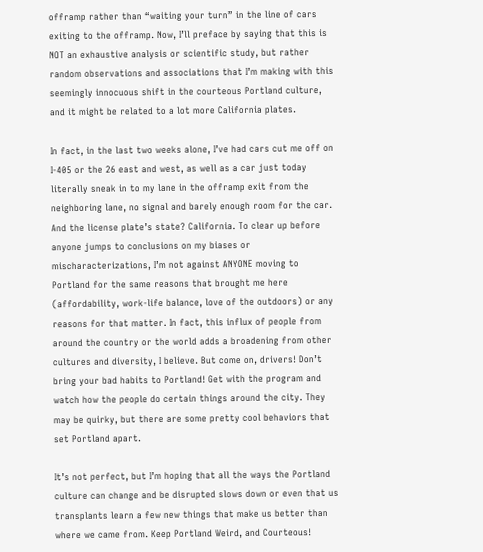offramp rather than “waiting your turn” in the line of cars exiting to the offramp. Now, I’ll preface by saying that this is NOT an exhaustive analysis or scientific study, but rather random observations and associations that I’m making with this seemingly innocuous shift in the courteous Portland culture, and it might be related to a lot more California plates.

In fact, in the last two weeks alone, I’ve had cars cut me off on I-405 or the 26 east and west, as well as a car just today literally sneak in to my lane in the offramp exit from the neighboring lane, no signal and barely enough room for the car. And the license plate’s state? California. To clear up before anyone jumps to conclusions on my biases or mischaracterizations, I’m not against ANYONE moving to Portland for the same reasons that brought me here (affordability, work-life balance, love of the outdoors) or any reasons for that matter. In fact, this influx of people from around the country or the world adds a broadening from other cultures and diversity, I believe. But come on, drivers! Don’t bring your bad habits to Portland! Get with the program and watch how the people do certain things around the city. They may be quirky, but there are some pretty cool behaviors that set Portland apart.

It’s not perfect, but I’m hoping that all the ways the Portland culture can change and be disrupted slows down or even that us transplants learn a few new things that make us better than where we came from. Keep Portland Weird, and Courteous!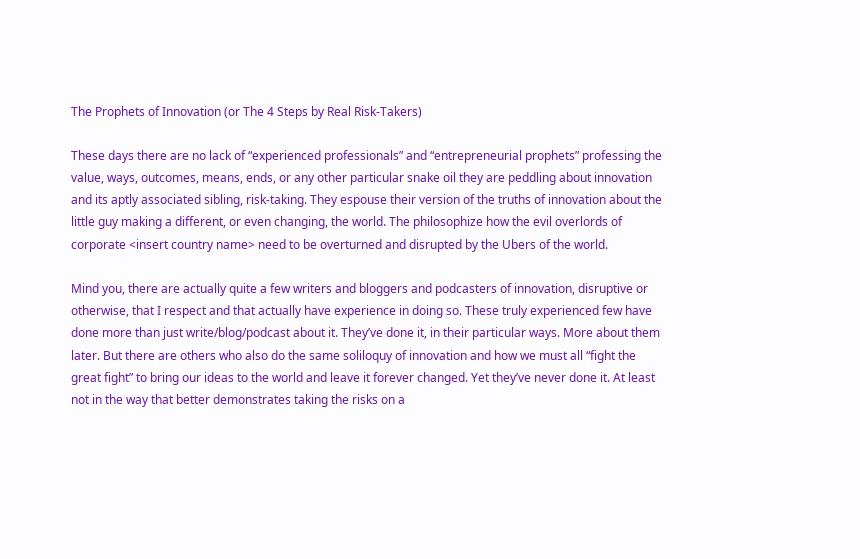The Prophets of Innovation (or The 4 Steps by Real Risk-Takers)

These days there are no lack of “experienced professionals” and “entrepreneurial prophets” professing the value, ways, outcomes, means, ends, or any other particular snake oil they are peddling about innovation and its aptly associated sibling, risk-taking. They espouse their version of the truths of innovation about the little guy making a different, or even changing, the world. The philosophize how the evil overlords of corporate <insert country name> need to be overturned and disrupted by the Ubers of the world.

Mind you, there are actually quite a few writers and bloggers and podcasters of innovation, disruptive or otherwise, that I respect and that actually have experience in doing so. These truly experienced few have done more than just write/blog/podcast about it. They’ve done it, in their particular ways. More about them later. But there are others who also do the same soliloquy of innovation and how we must all “fight the great fight” to bring our ideas to the world and leave it forever changed. Yet they’ve never done it. At least not in the way that better demonstrates taking the risks on a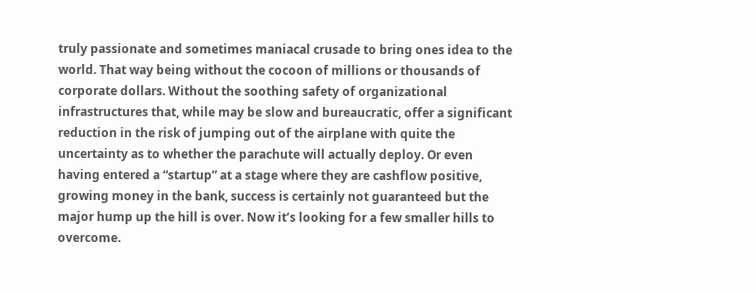truly passionate and sometimes maniacal crusade to bring ones idea to the world. That way being without the cocoon of millions or thousands of corporate dollars. Without the soothing safety of organizational infrastructures that, while may be slow and bureaucratic, offer a significant reduction in the risk of jumping out of the airplane with quite the uncertainty as to whether the parachute will actually deploy. Or even having entered a “startup” at a stage where they are cashflow positive, growing money in the bank, success is certainly not guaranteed but the major hump up the hill is over. Now it’s looking for a few smaller hills to overcome.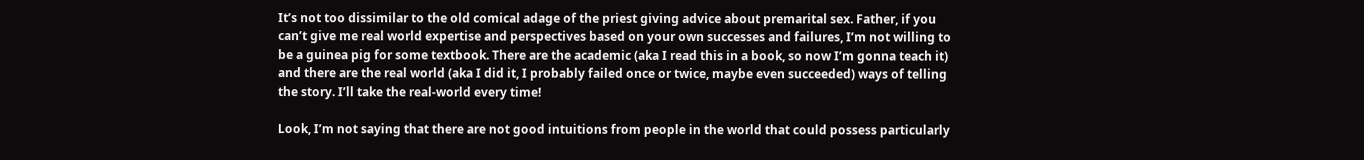It’s not too dissimilar to the old comical adage of the priest giving advice about premarital sex. Father, if you can’t give me real world expertise and perspectives based on your own successes and failures, I’m not willing to be a guinea pig for some textbook. There are the academic (aka I read this in a book, so now I’m gonna teach it) and there are the real world (aka I did it, I probably failed once or twice, maybe even succeeded) ways of telling the story. I’ll take the real-world every time!

Look, I’m not saying that there are not good intuitions from people in the world that could possess particularly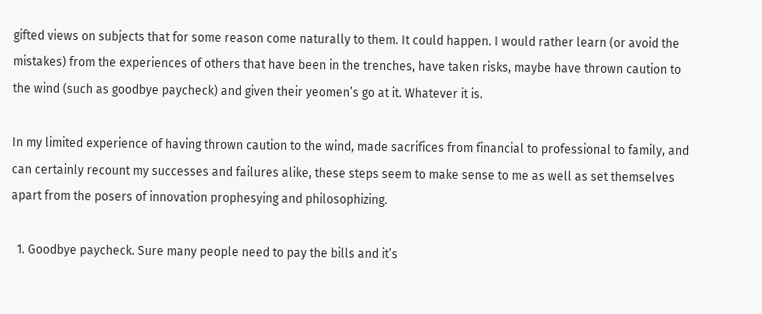gifted views on subjects that for some reason come naturally to them. It could happen. I would rather learn (or avoid the mistakes) from the experiences of others that have been in the trenches, have taken risks, maybe have thrown caution to the wind (such as goodbye paycheck) and given their yeomen’s go at it. Whatever it is.

In my limited experience of having thrown caution to the wind, made sacrifices from financial to professional to family, and can certainly recount my successes and failures alike, these steps seem to make sense to me as well as set themselves apart from the posers of innovation prophesying and philosophizing.

  1. Goodbye paycheck. Sure many people need to pay the bills and it’s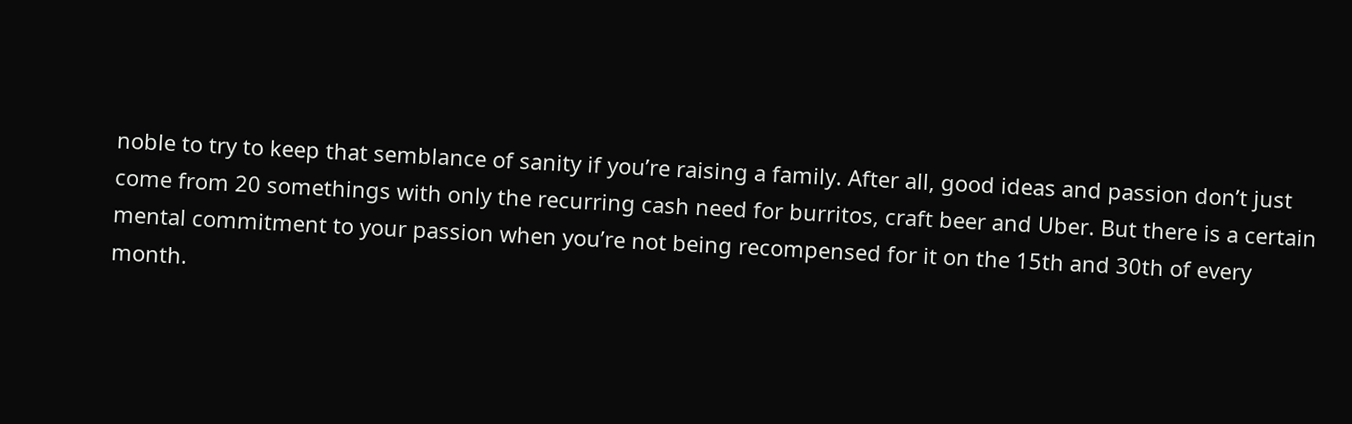noble to try to keep that semblance of sanity if you’re raising a family. After all, good ideas and passion don’t just come from 20 somethings with only the recurring cash need for burritos, craft beer and Uber. But there is a certain mental commitment to your passion when you’re not being recompensed for it on the 15th and 30th of every month.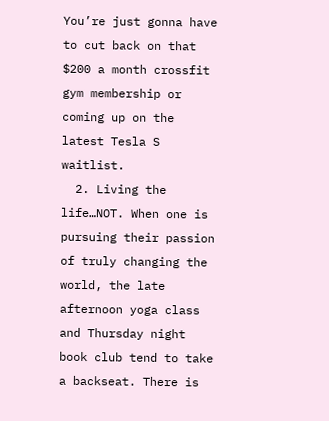You’re just gonna have to cut back on that $200 a month crossfit gym membership or coming up on the latest Tesla S waitlist.
  2. Living the life…NOT. When one is pursuing their passion of truly changing the world, the late afternoon yoga class and Thursday night book club tend to take a backseat. There is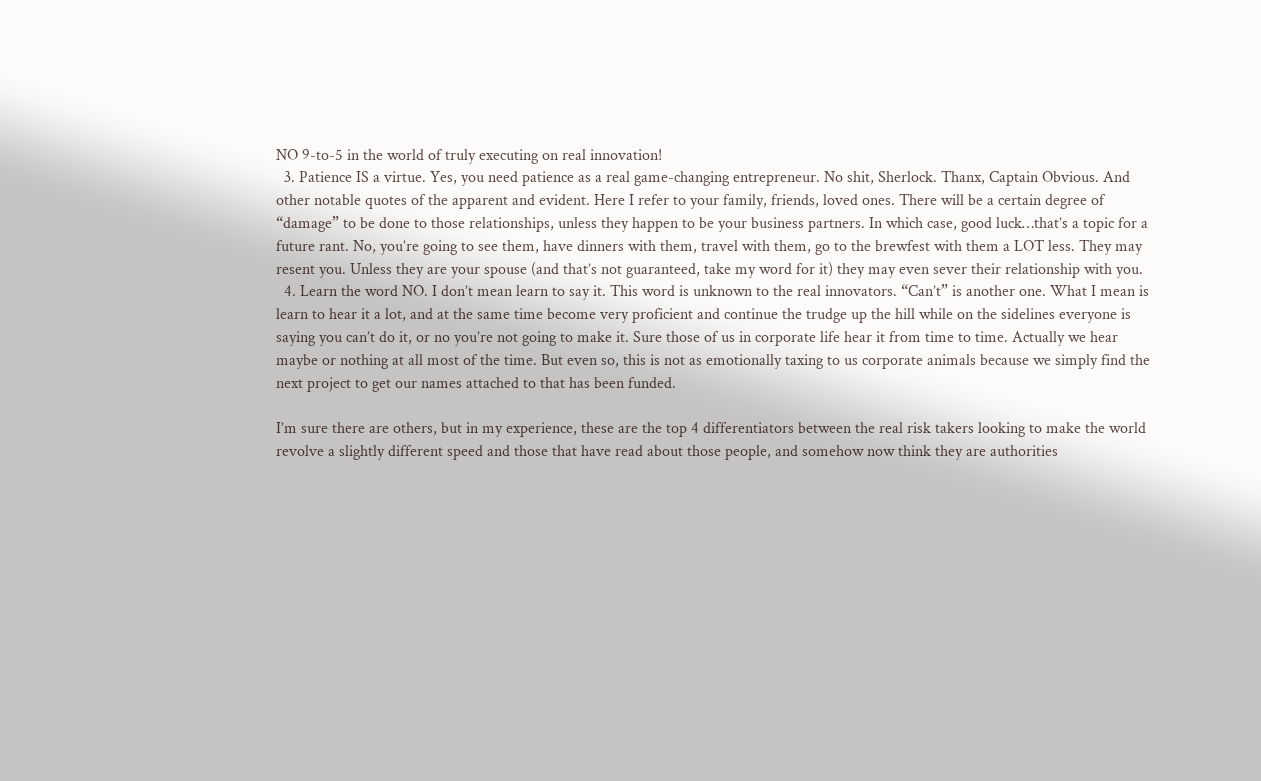NO 9-to-5 in the world of truly executing on real innovation!
  3. Patience IS a virtue. Yes, you need patience as a real game-changing entrepreneur. No shit, Sherlock. Thanx, Captain Obvious. And other notable quotes of the apparent and evident. Here I refer to your family, friends, loved ones. There will be a certain degree of “damage” to be done to those relationships, unless they happen to be your business partners. In which case, good luck…that’s a topic for a future rant. No, you’re going to see them, have dinners with them, travel with them, go to the brewfest with them a LOT less. They may resent you. Unless they are your spouse (and that’s not guaranteed, take my word for it) they may even sever their relationship with you.
  4. Learn the word NO. I don’t mean learn to say it. This word is unknown to the real innovators. “Can’t” is another one. What I mean is learn to hear it a lot, and at the same time become very proficient and continue the trudge up the hill while on the sidelines everyone is saying you can’t do it, or no you’re not going to make it. Sure those of us in corporate life hear it from time to time. Actually we hear maybe or nothing at all most of the time. But even so, this is not as emotionally taxing to us corporate animals because we simply find the next project to get our names attached to that has been funded.

I’m sure there are others, but in my experience, these are the top 4 differentiators between the real risk takers looking to make the world revolve a slightly different speed and those that have read about those people, and somehow now think they are authorities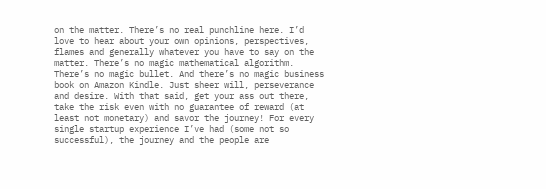on the matter. There’s no real punchline here. I’d love to hear about your own opinions, perspectives, flames and generally whatever you have to say on the matter. There’s no magic mathematical algorithm. There’s no magic bullet. And there’s no magic business book on Amazon Kindle. Just sheer will, perseverance and desire. With that said, get your ass out there, take the risk even with no guarantee of reward (at least not monetary) and savor the journey! For every single startup experience I’ve had (some not so successful), the journey and the people are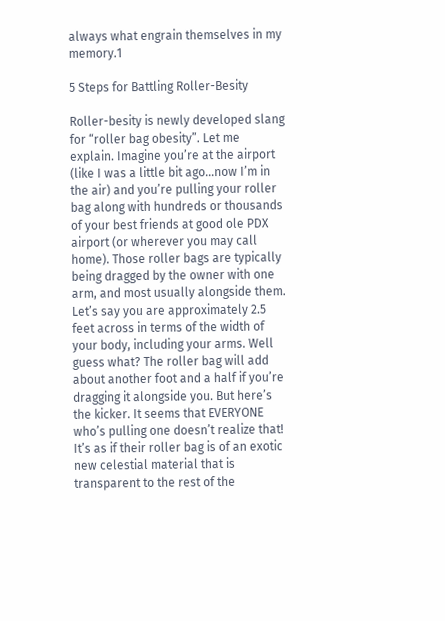always what engrain themselves in my memory.1

5 Steps for Battling Roller-Besity

Roller-besity is newly developed slang for “roller bag obesity”. Let me explain. Imagine you’re at the airport (like I was a little bit ago…now I’m in the air) and you’re pulling your roller bag along with hundreds or thousands of your best friends at good ole PDX airport (or wherever you may call home). Those roller bags are typically being dragged by the owner with one arm, and most usually alongside them. Let’s say you are approximately 2.5 feet across in terms of the width of your body, including your arms. Well guess what? The roller bag will add about another foot and a half if you’re dragging it alongside you. But here’s the kicker. It seems that EVERYONE who’s pulling one doesn’t realize that! It’s as if their roller bag is of an exotic new celestial material that is transparent to the rest of the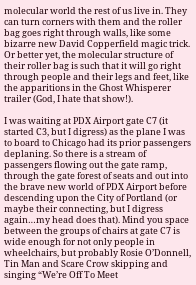molecular world the rest of us live in. They can turn corners with them and the roller bag goes right through walls, like some bizarre new David Copperfield magic trick. Or better yet, the molecular structure of their roller bag is such that it will go right through people and their legs and feet, like the apparitions in the Ghost Whisperer trailer (God, I hate that show!).

I was waiting at PDX Airport gate C7 (it started C3, but I digress) as the plane I was to board to Chicago had its prior passengers deplaning. So there is a stream of passengers flowing out the gate ramp, through the gate forest of seats and out into the brave new world of PDX Airport before descending upon the City of Portland (or maybe their connecting, but I digress again…my head does that). Mind you space between the groups of chairs at gate C7 is wide enough for not only people in wheelchairs, but probably Rosie O’Donnell, Tin Man and Scare Crow skipping and singing “We’re Off To Meet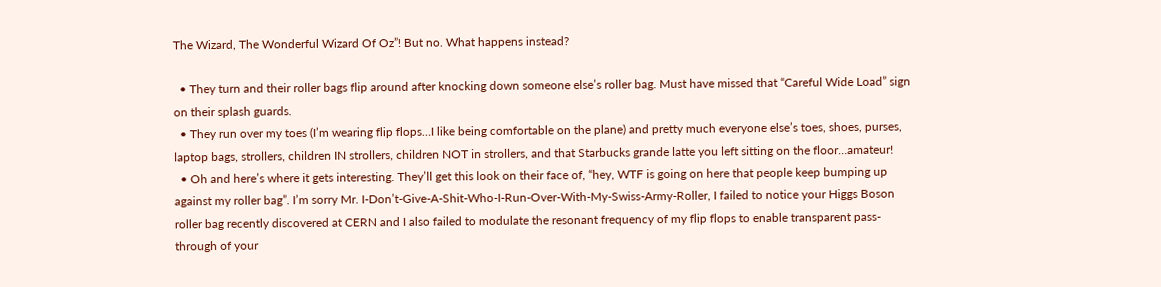The Wizard, The Wonderful Wizard Of Oz”! But no. What happens instead?

  • They turn and their roller bags flip around after knocking down someone else’s roller bag. Must have missed that “Careful Wide Load” sign on their splash guards.
  • They run over my toes (I’m wearing flip flops…I like being comfortable on the plane) and pretty much everyone else’s toes, shoes, purses, laptop bags, strollers, children IN strollers, children NOT in strollers, and that Starbucks grande latte you left sitting on the floor…amateur!
  • Oh and here’s where it gets interesting. They’ll get this look on their face of, “hey, WTF is going on here that people keep bumping up against my roller bag”. I’m sorry Mr. I-Don’t-Give-A-Shit-Who-I-Run-Over-With-My-Swiss-Army-Roller, I failed to notice your Higgs Boson roller bag recently discovered at CERN and I also failed to modulate the resonant frequency of my flip flops to enable transparent pass-through of your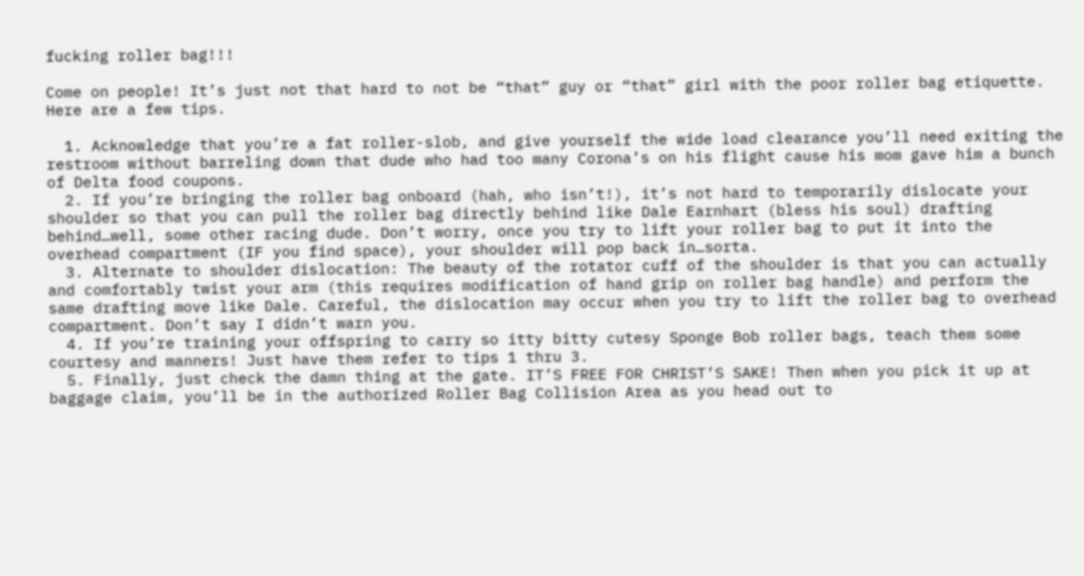fucking roller bag!!!

Come on people! It’s just not that hard to not be “that” guy or “that” girl with the poor roller bag etiquette. Here are a few tips.

  1. Acknowledge that you’re a fat roller-slob, and give yourself the wide load clearance you’ll need exiting the restroom without barreling down that dude who had too many Corona’s on his flight cause his mom gave him a bunch of Delta food coupons.
  2. If you’re bringing the roller bag onboard (hah, who isn’t!), it’s not hard to temporarily dislocate your shoulder so that you can pull the roller bag directly behind like Dale Earnhart (bless his soul) drafting behind…well, some other racing dude. Don’t worry, once you try to lift your roller bag to put it into the overhead compartment (IF you find space), your shoulder will pop back in…sorta.
  3. Alternate to shoulder dislocation: The beauty of the rotator cuff of the shoulder is that you can actually and comfortably twist your arm (this requires modification of hand grip on roller bag handle) and perform the same drafting move like Dale. Careful, the dislocation may occur when you try to lift the roller bag to overhead compartment. Don’t say I didn’t warn you.
  4. If you’re training your offspring to carry so itty bitty cutesy Sponge Bob roller bags, teach them some courtesy and manners! Just have them refer to tips 1 thru 3.
  5. Finally, just check the damn thing at the gate. IT’S FREE FOR CHRIST’S SAKE! Then when you pick it up at baggage claim, you’ll be in the authorized Roller Bag Collision Area as you head out to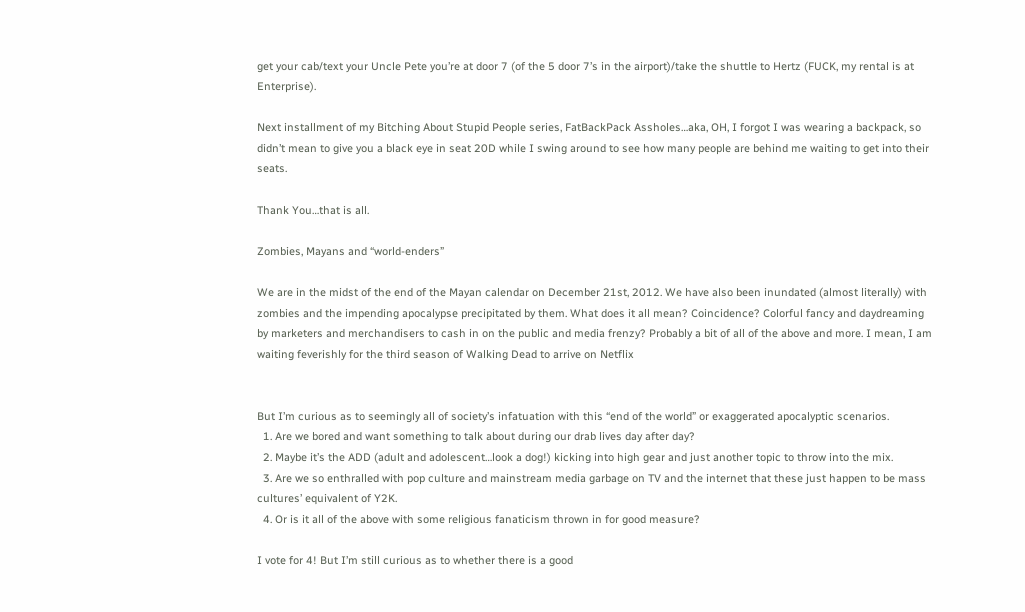get your cab/text your Uncle Pete you’re at door 7 (of the 5 door 7’s in the airport)/take the shuttle to Hertz (FUCK, my rental is at Enterprise).

Next installment of my Bitching About Stupid People series, FatBackPack Assholes…aka, OH, I forgot I was wearing a backpack, so didn’t mean to give you a black eye in seat 20D while I swing around to see how many people are behind me waiting to get into their seats.

Thank You…that is all.

Zombies, Mayans and “world-enders”

We are in the midst of the end of the Mayan calendar on December 21st, 2012. We have also been inundated (almost literally) with zombies and the impending apocalypse precipitated by them. What does it all mean? Coincidence? Colorful fancy and daydreaming by marketers and merchandisers to cash in on the public and media frenzy? Probably a bit of all of the above and more. I mean, I am waiting feverishly for the third season of Walking Dead to arrive on Netflix


But I’m curious as to seemingly all of society’s infatuation with this “end of the world” or exaggerated apocalyptic scenarios.
  1. Are we bored and want something to talk about during our drab lives day after day?
  2. Maybe it’s the ADD (adult and adolescent…look a dog!) kicking into high gear and just another topic to throw into the mix.
  3. Are we so enthralled with pop culture and mainstream media garbage on TV and the internet that these just happen to be mass cultures’ equivalent of Y2K.
  4. Or is it all of the above with some religious fanaticism thrown in for good measure?

I vote for 4! But I’m still curious as to whether there is a good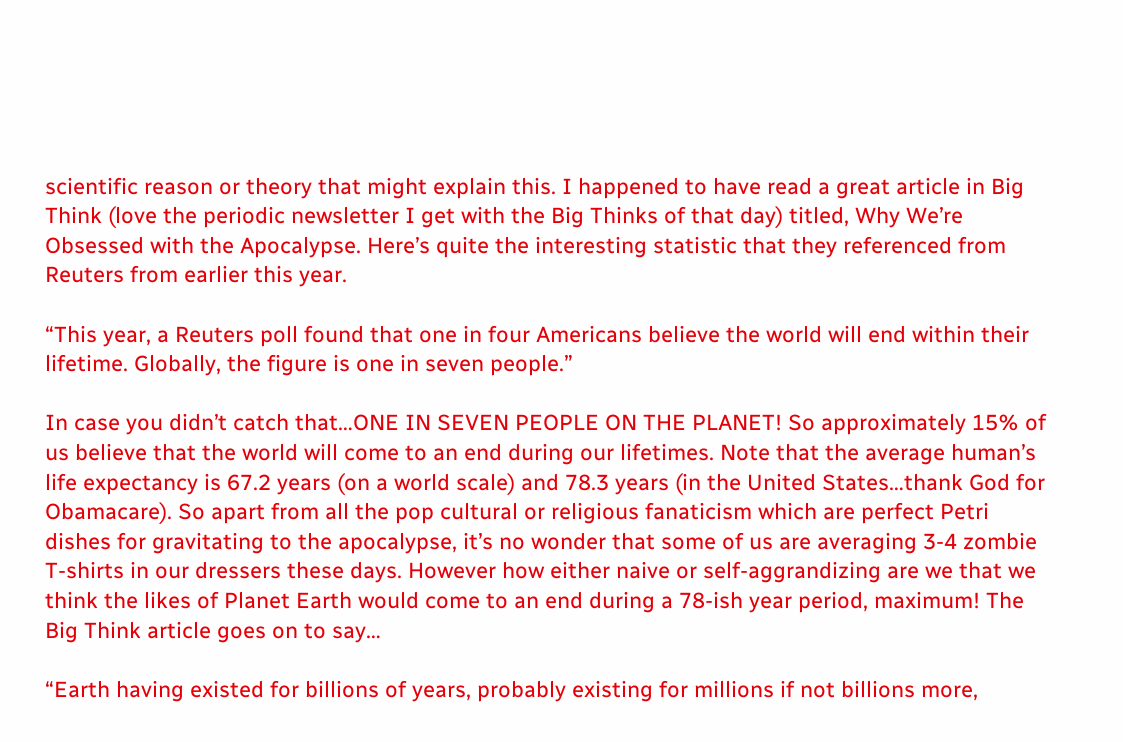scientific reason or theory that might explain this. I happened to have read a great article in Big Think (love the periodic newsletter I get with the Big Thinks of that day) titled, Why We’re Obsessed with the Apocalypse. Here’s quite the interesting statistic that they referenced from Reuters from earlier this year.

“This year, a Reuters poll found that one in four Americans believe the world will end within their lifetime. Globally, the figure is one in seven people.”

In case you didn’t catch that…ONE IN SEVEN PEOPLE ON THE PLANET! So approximately 15% of us believe that the world will come to an end during our lifetimes. Note that the average human’s life expectancy is 67.2 years (on a world scale) and 78.3 years (in the United States…thank God for Obamacare). So apart from all the pop cultural or religious fanaticism which are perfect Petri dishes for gravitating to the apocalypse, it’s no wonder that some of us are averaging 3-4 zombie T-shirts in our dressers these days. However how either naive or self-aggrandizing are we that we think the likes of Planet Earth would come to an end during a 78-ish year period, maximum! The Big Think article goes on to say…

“Earth having existed for billions of years, probably existing for millions if not billions more,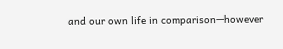and our own life in comparison—however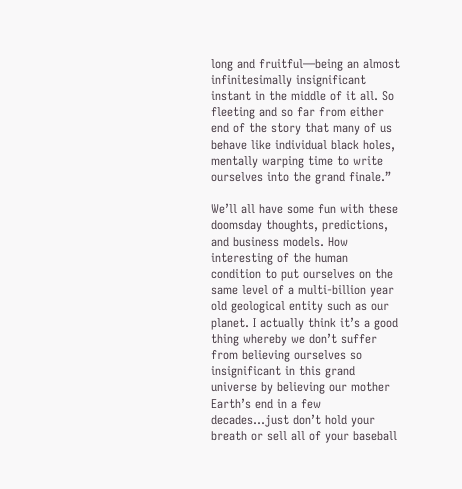long and fruitful—being an almost infinitesimally insignificant instant in the middle of it all. So fleeting and so far from either end of the story that many of us behave like individual black holes, mentally warping time to write ourselves into the grand finale.”

We’ll all have some fun with these doomsday thoughts, predictions, and business models. How interesting of the human condition to put ourselves on the same level of a multi-billion year old geological entity such as our planet. I actually think it’s a good thing whereby we don’t suffer from believing ourselves so insignificant in this grand universe by believing our mother Earth’s end in a few decades…just don’t hold your breath or sell all of your baseball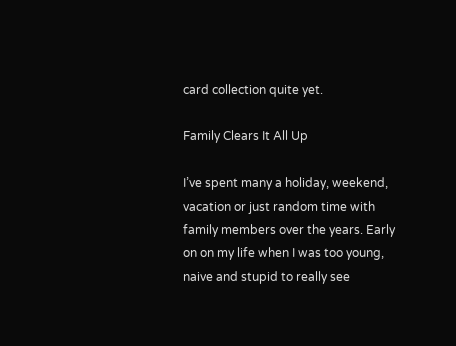card collection quite yet.

Family Clears It All Up

I’ve spent many a holiday, weekend, vacation or just random time with family members over the years. Early on on my life when I was too young, naive and stupid to really see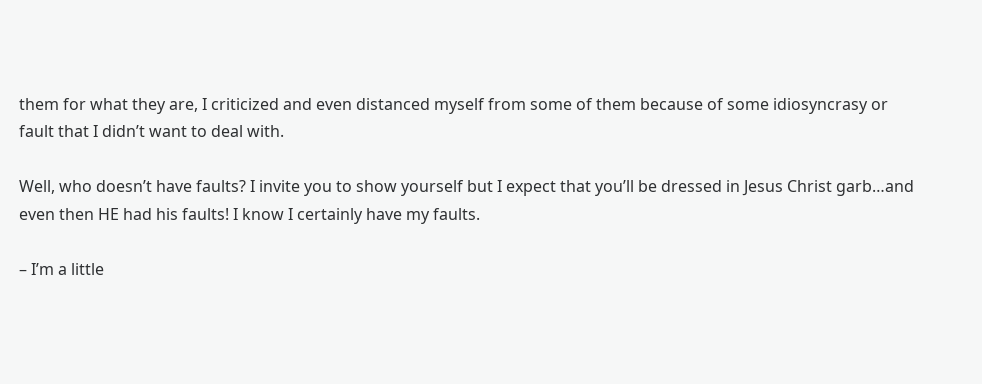them for what they are, I criticized and even distanced myself from some of them because of some idiosyncrasy or fault that I didn’t want to deal with.

Well, who doesn’t have faults? I invite you to show yourself but I expect that you’ll be dressed in Jesus Christ garb…and even then HE had his faults! I know I certainly have my faults.

– I’m a little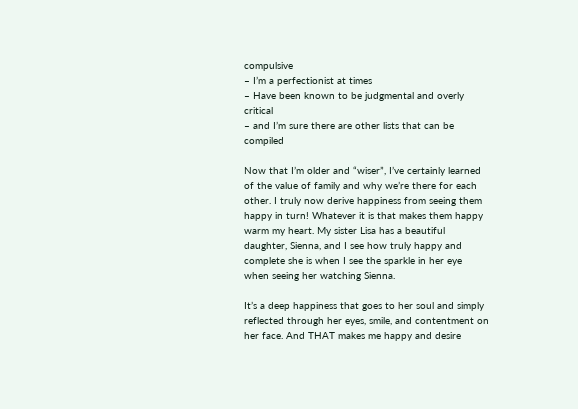compulsive
– I’m a perfectionist at times
– Have been known to be judgmental and overly critical
– and I’m sure there are other lists that can be compiled

Now that I’m older and “wiser”, I’ve certainly learned of the value of family and why we’re there for each other. I truly now derive happiness from seeing them happy in turn! Whatever it is that makes them happy warm my heart. My sister Lisa has a beautiful daughter, Sienna, and I see how truly happy and complete she is when I see the sparkle in her eye when seeing her watching Sienna.

It’s a deep happiness that goes to her soul and simply reflected through her eyes, smile, and contentment on her face. And THAT makes me happy and desire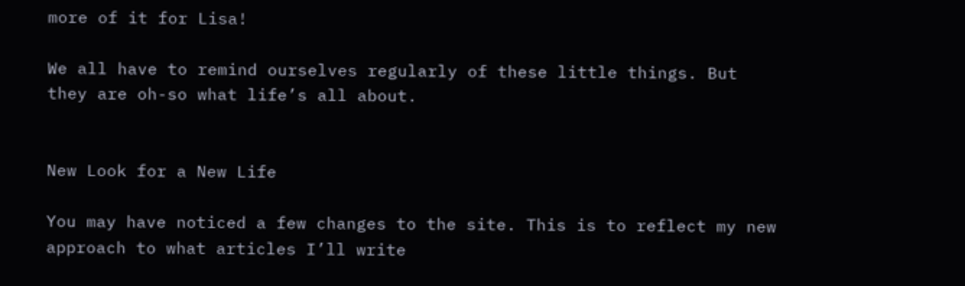more of it for Lisa!

We all have to remind ourselves regularly of these little things. But they are oh-so what life’s all about.


New Look for a New Life

You may have noticed a few changes to the site. This is to reflect my new approach to what articles I’ll write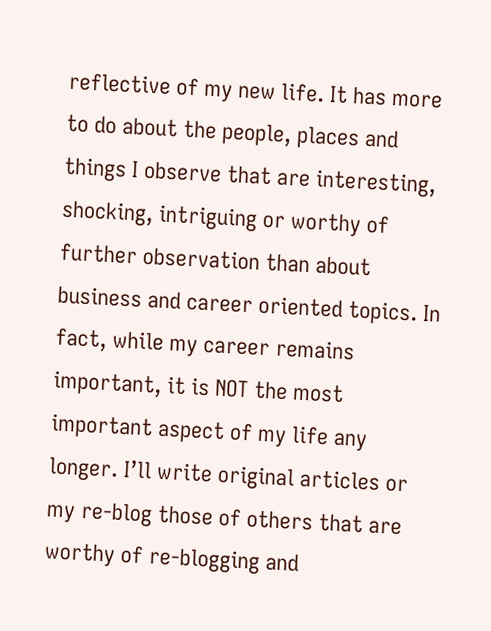reflective of my new life. It has more to do about the people, places and things I observe that are interesting, shocking, intriguing or worthy of further observation than about business and career oriented topics. In fact, while my career remains important, it is NOT the most important aspect of my life any longer. I’ll write original articles or my re-blog those of others that are worthy of re-blogging and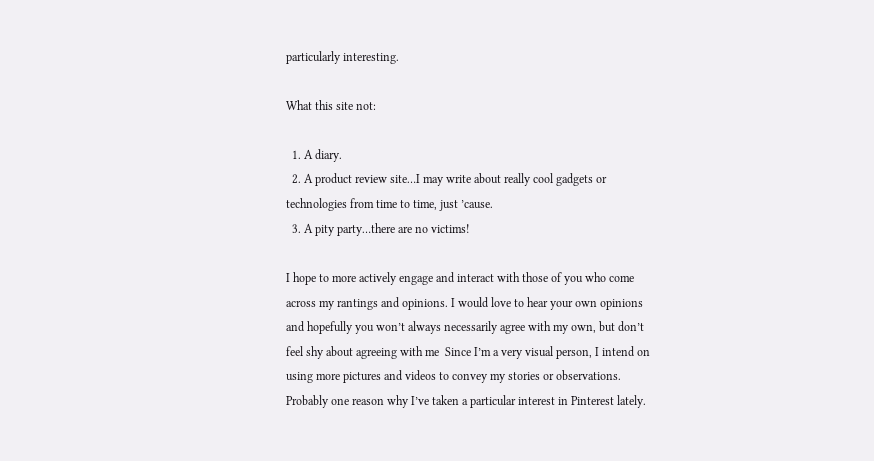particularly interesting.

What this site not:

  1. A diary.
  2. A product review site…I may write about really cool gadgets or technologies from time to time, just ’cause.
  3. A pity party…there are no victims!

I hope to more actively engage and interact with those of you who come across my rantings and opinions. I would love to hear your own opinions and hopefully you won’t always necessarily agree with my own, but don’t feel shy about agreeing with me  Since I’m a very visual person, I intend on using more pictures and videos to convey my stories or observations. Probably one reason why I’ve taken a particular interest in Pinterest lately.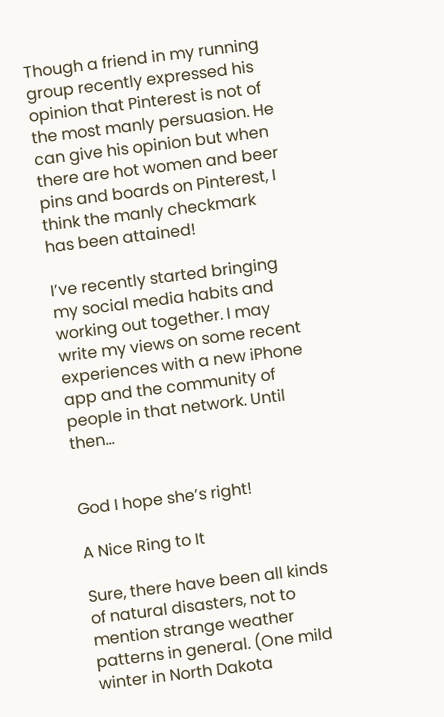Though a friend in my running group recently expressed his opinion that Pinterest is not of the most manly persuasion. He can give his opinion but when there are hot women and beer pins and boards on Pinterest, I think the manly checkmark has been attained!

I’ve recently started bringing my social media habits and working out together. I may write my views on some recent experiences with a new iPhone app and the community of people in that network. Until then…


God I hope she’s right!

A Nice Ring to It

Sure, there have been all kinds of natural disasters, not to mention strange weather patterns in general. (One mild winter in North Dakota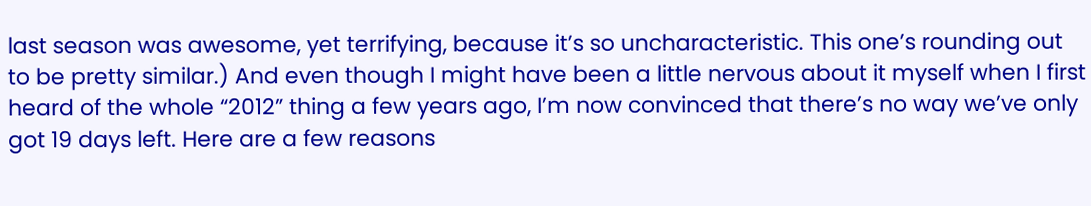last season was awesome, yet terrifying, because it’s so uncharacteristic. This one’s rounding out to be pretty similar.) And even though I might have been a little nervous about it myself when I first heard of the whole “2012” thing a few years ago, I’m now convinced that there’s no way we’ve only got 19 days left. Here are a few reasons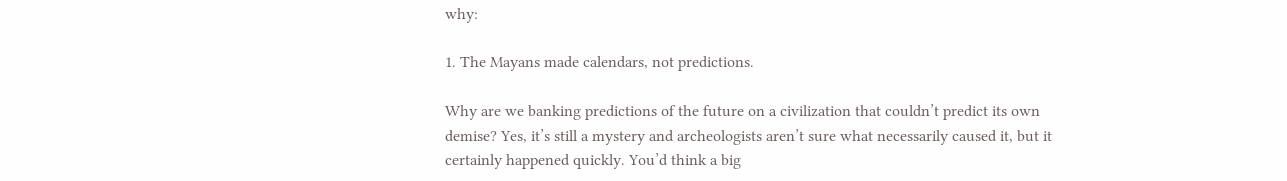why:

1. The Mayans made calendars, not predictions.

Why are we banking predictions of the future on a civilization that couldn’t predict its own demise? Yes, it’s still a mystery and archeologists aren’t sure what necessarily caused it, but it certainly happened quickly. You’d think a big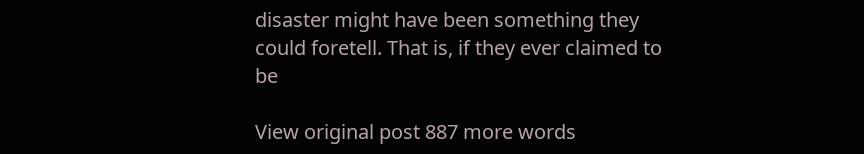disaster might have been something they could foretell. That is, if they ever claimed to be

View original post 887 more words